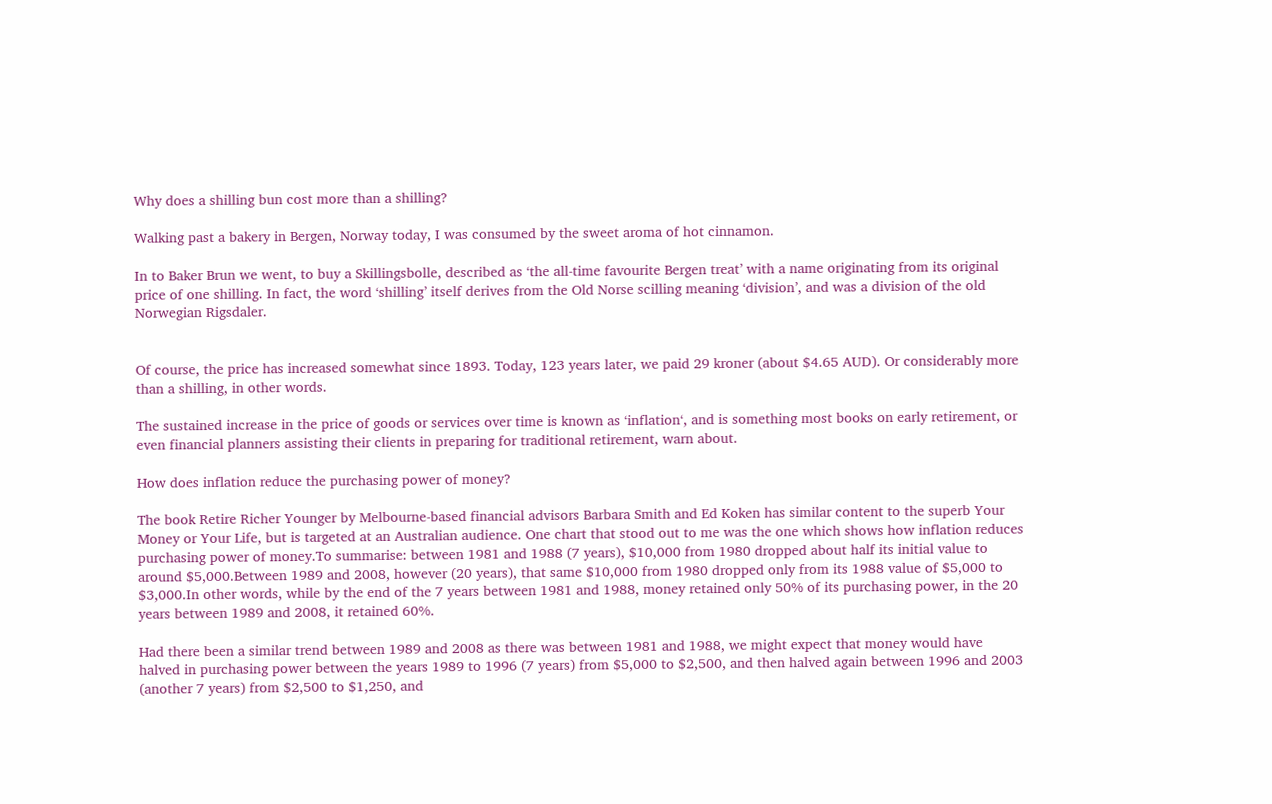Why does a shilling bun cost more than a shilling?

Walking past a bakery in Bergen, Norway today, I was consumed by the sweet aroma of hot cinnamon.

In to Baker Brun we went, to buy a Skillingsbolle, described as ‘the all-time favourite Bergen treat’ with a name originating from its original price of one shilling. In fact, the word ‘shilling’ itself derives from the Old Norse scilling meaning ‘division’, and was a division of the old Norwegian Rigsdaler.


Of course, the price has increased somewhat since 1893. Today, 123 years later, we paid 29 kroner (about $4.65 AUD). Or considerably more than a shilling, in other words.

The sustained increase in the price of goods or services over time is known as ‘inflation‘, and is something most books on early retirement, or even financial planners assisting their clients in preparing for traditional retirement, warn about.

How does inflation reduce the purchasing power of money?

The book Retire Richer Younger by Melbourne-based financial advisors Barbara Smith and Ed Koken has similar content to the superb Your Money or Your Life, but is targeted at an Australian audience. One chart that stood out to me was the one which shows how inflation reduces purchasing power of money.To summarise: between 1981 and 1988 (7 years), $10,000 from 1980 dropped about half its initial value to around $5,000.Between 1989 and 2008, however (20 years), that same $10,000 from 1980 dropped only from its 1988 value of $5,000 to $3,000.In other words, while by the end of the 7 years between 1981 and 1988, money retained only 50% of its purchasing power, in the 20 years between 1989 and 2008, it retained 60%.

Had there been a similar trend between 1989 and 2008 as there was between 1981 and 1988, we might expect that money would have halved in purchasing power between the years 1989 to 1996 (7 years) from $5,000 to $2,500, and then halved again between 1996 and 2003 (another 7 years) from $2,500 to $1,250, and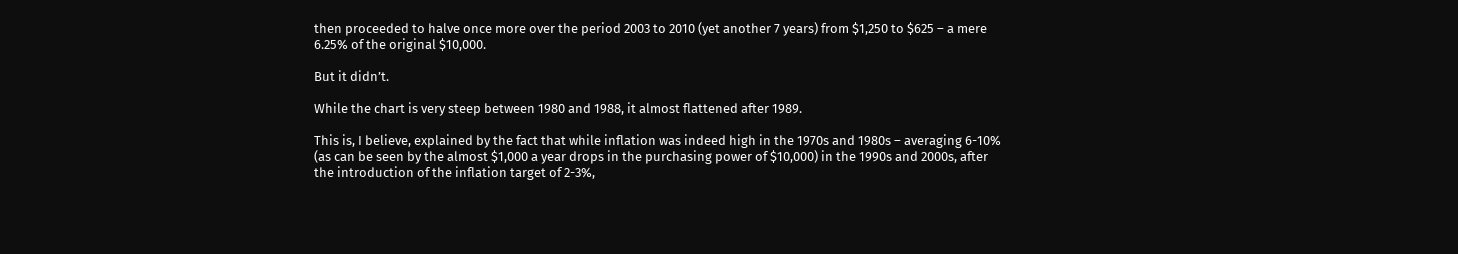then proceeded to halve once more over the period 2003 to 2010 (yet another 7 years) from $1,250 to $625 – a mere 6.25% of the original $10,000.

But it didn’t.

While the chart is very steep between 1980 and 1988, it almost flattened after 1989.

This is, I believe, explained by the fact that while inflation was indeed high in the 1970s and 1980s – averaging 6-10% (as can be seen by the almost $1,000 a year drops in the purchasing power of $10,000) in the 1990s and 2000s, after the introduction of the inflation target of 2-3%,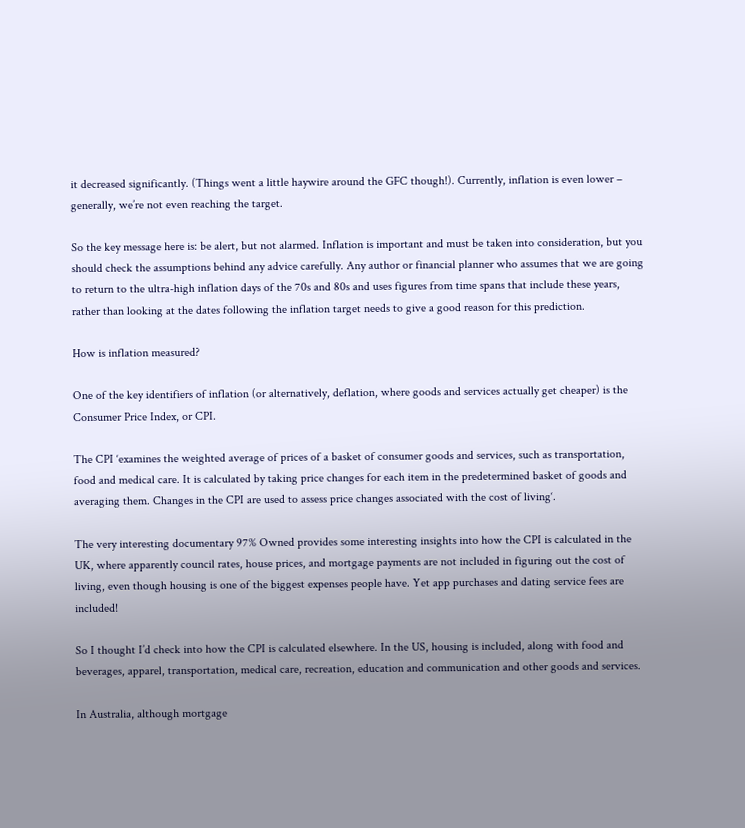it decreased significantly. (Things went a little haywire around the GFC though!). Currently, inflation is even lower – generally, we’re not even reaching the target.

So the key message here is: be alert, but not alarmed. Inflation is important and must be taken into consideration, but you should check the assumptions behind any advice carefully. Any author or financial planner who assumes that we are going to return to the ultra-high inflation days of the 70s and 80s and uses figures from time spans that include these years, rather than looking at the dates following the inflation target needs to give a good reason for this prediction.

How is inflation measured?

One of the key identifiers of inflation (or alternatively, deflation, where goods and services actually get cheaper) is the Consumer Price Index, or CPI.

The CPI ‘examines the weighted average of prices of a basket of consumer goods and services, such as transportation, food and medical care. It is calculated by taking price changes for each item in the predetermined basket of goods and averaging them. Changes in the CPI are used to assess price changes associated with the cost of living‘.

The very interesting documentary 97% Owned provides some interesting insights into how the CPI is calculated in the UK, where apparently council rates, house prices, and mortgage payments are not included in figuring out the cost of living, even though housing is one of the biggest expenses people have. Yet app purchases and dating service fees are included!

So I thought I’d check into how the CPI is calculated elsewhere. In the US, housing is included, along with food and beverages, apparel, transportation, medical care, recreation, education and communication and other goods and services.

In Australia, although mortgage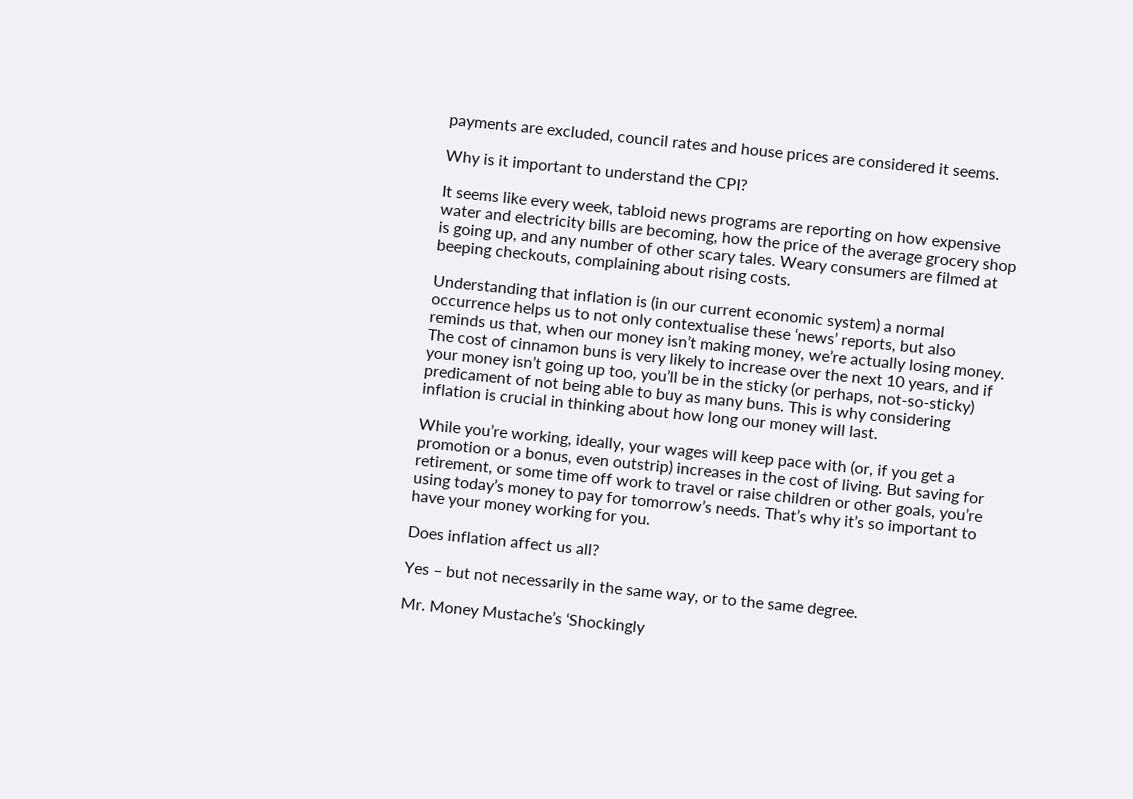payments are excluded, council rates and house prices are considered it seems.

Why is it important to understand the CPI?

It seems like every week, tabloid news programs are reporting on how expensive water and electricity bills are becoming, how the price of the average grocery shop is going up, and any number of other scary tales. Weary consumers are filmed at beeping checkouts, complaining about rising costs.

Understanding that inflation is (in our current economic system) a normal occurrence helps us to not only contextualise these ‘news’ reports, but also reminds us that, when our money isn’t making money, we’re actually losing money. The cost of cinnamon buns is very likely to increase over the next 10 years, and if your money isn’t going up too, you’ll be in the sticky (or perhaps, not-so-sticky) predicament of not being able to buy as many buns. This is why considering inflation is crucial in thinking about how long our money will last.

While you’re working, ideally, your wages will keep pace with (or, if you get a promotion or a bonus, even outstrip) increases in the cost of living. But saving for retirement, or some time off work to travel or raise children or other goals, you’re using today’s money to pay for tomorrow’s needs. That’s why it’s so important to have your money working for you.

Does inflation affect us all?

Yes – but not necessarily in the same way, or to the same degree.

Mr. Money Mustache’s ‘Shockingly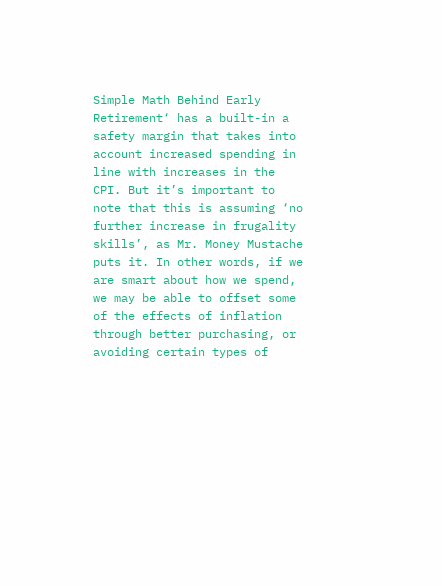Simple Math Behind Early Retirement‘ has a built-in a safety margin that takes into account increased spending in line with increases in the CPI. But it’s important to note that this is assuming ‘no further increase in frugality skills’, as Mr. Money Mustache puts it. In other words, if we are smart about how we spend, we may be able to offset some of the effects of inflation through better purchasing, or avoiding certain types of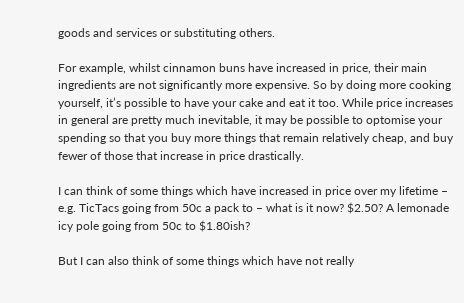goods and services or substituting others.

For example, whilst cinnamon buns have increased in price, their main ingredients are not significantly more expensive. So by doing more cooking yourself, it’s possible to have your cake and eat it too. While price increases in general are pretty much inevitable, it may be possible to optomise your spending so that you buy more things that remain relatively cheap, and buy fewer of those that increase in price drastically.

I can think of some things which have increased in price over my lifetime – e.g. TicTacs going from 50c a pack to – what is it now? $2.50? A lemonade icy pole going from 50c to $1.80ish?

But I can also think of some things which have not really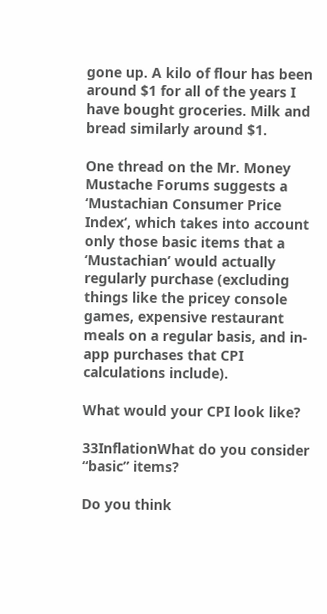gone up. A kilo of flour has been around $1 for all of the years I have bought groceries. Milk and bread similarly around $1.

One thread on the Mr. Money Mustache Forums suggests a ‘Mustachian Consumer Price Index‘, which takes into account only those basic items that a ‘Mustachian’ would actually regularly purchase (excluding things like the pricey console games, expensive restaurant meals on a regular basis, and in-app purchases that CPI calculations include).

What would your CPI look like?

33InflationWhat do you consider “basic” items?

Do you think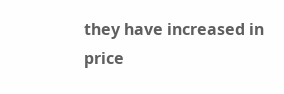they have increased in price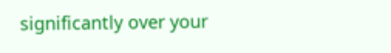significantly over your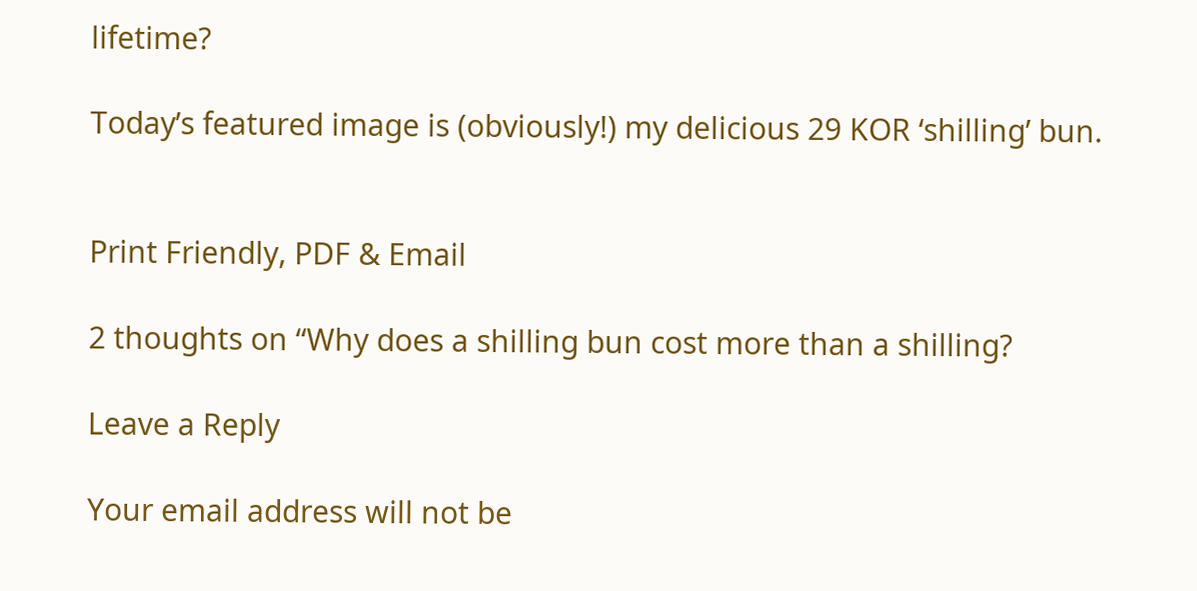lifetime?

Today’s featured image is (obviously!) my delicious 29 KOR ‘shilling’ bun.


Print Friendly, PDF & Email

2 thoughts on “Why does a shilling bun cost more than a shilling?

Leave a Reply

Your email address will not be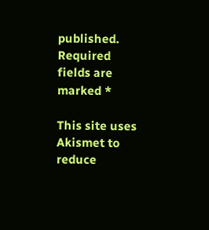published. Required fields are marked *

This site uses Akismet to reduce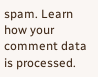spam. Learn how your comment data is processed.